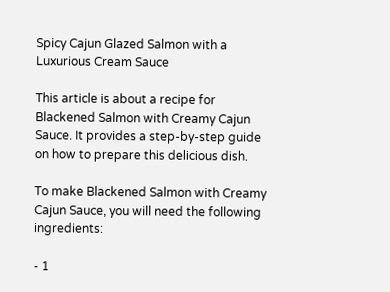Spicy Cajun Glazed Salmon with a Luxurious Cream Sauce

This article is about a recipe for Blackened Salmon with Creamy Cajun Sauce. It provides a step-by-step guide on how to prepare this delicious dish.

To make Blackened Salmon with Creamy Cajun Sauce, you will need the following ingredients:

- 1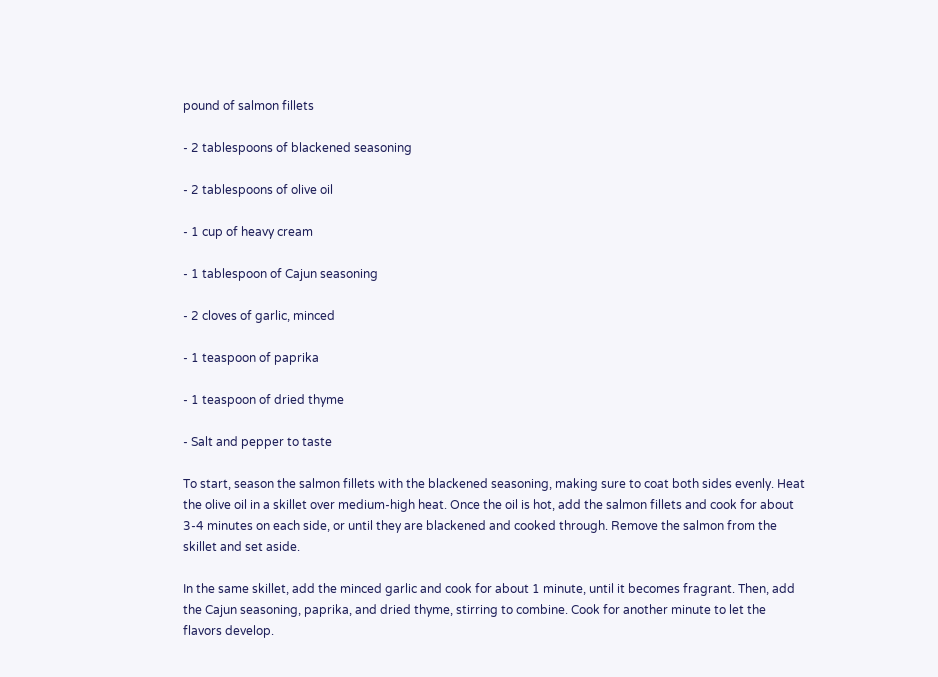pound of salmon fillets

- 2 tablespoons of blackened seasoning

- 2 tablespoons of olive oil

- 1 cup of heavy cream

- 1 tablespoon of Cajun seasoning

- 2 cloves of garlic, minced

- 1 teaspoon of paprika

- 1 teaspoon of dried thyme

- Salt and pepper to taste

To start, season the salmon fillets with the blackened seasoning, making sure to coat both sides evenly. Heat the olive oil in a skillet over medium-high heat. Once the oil is hot, add the salmon fillets and cook for about 3-4 minutes on each side, or until they are blackened and cooked through. Remove the salmon from the skillet and set aside.

In the same skillet, add the minced garlic and cook for about 1 minute, until it becomes fragrant. Then, add the Cajun seasoning, paprika, and dried thyme, stirring to combine. Cook for another minute to let the flavors develop.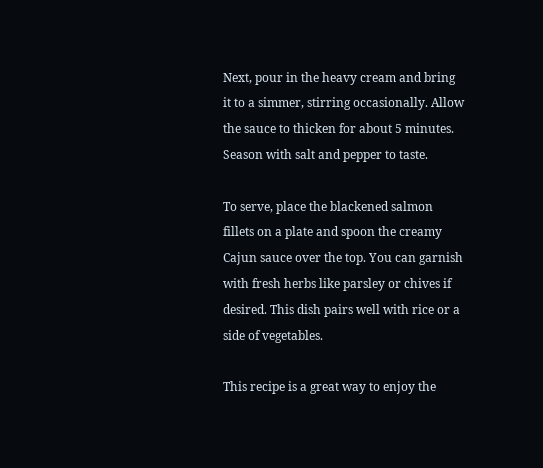Next, pour in the heavy cream and bring it to a simmer, stirring occasionally. Allow the sauce to thicken for about 5 minutes. Season with salt and pepper to taste.

To serve, place the blackened salmon fillets on a plate and spoon the creamy Cajun sauce over the top. You can garnish with fresh herbs like parsley or chives if desired. This dish pairs well with rice or a side of vegetables.

This recipe is a great way to enjoy the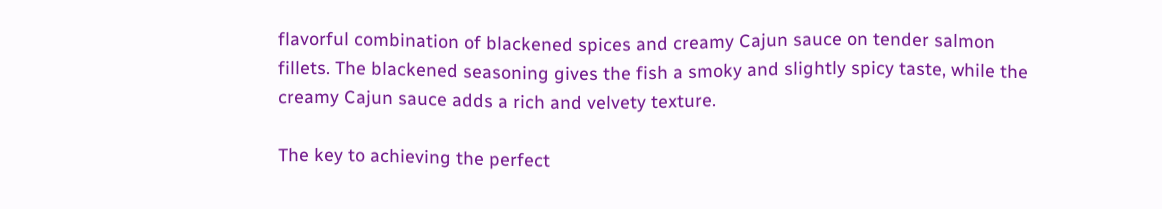flavorful combination of blackened spices and creamy Cajun sauce on tender salmon fillets. The blackened seasoning gives the fish a smoky and slightly spicy taste, while the creamy Cajun sauce adds a rich and velvety texture.

The key to achieving the perfect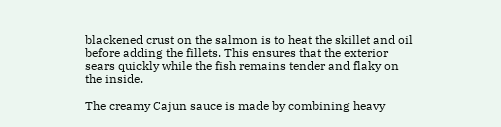blackened crust on the salmon is to heat the skillet and oil before adding the fillets. This ensures that the exterior sears quickly while the fish remains tender and flaky on the inside.

The creamy Cajun sauce is made by combining heavy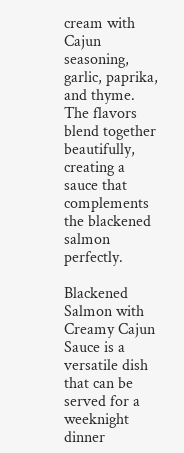cream with Cajun seasoning, garlic, paprika, and thyme. The flavors blend together beautifully, creating a sauce that complements the blackened salmon perfectly.

Blackened Salmon with Creamy Cajun Sauce is a versatile dish that can be served for a weeknight dinner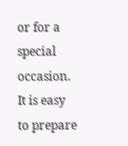or for a special occasion. It is easy to prepare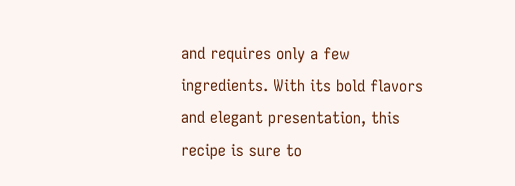and requires only a few ingredients. With its bold flavors and elegant presentation, this recipe is sure to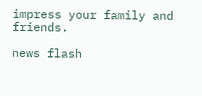impress your family and friends.

news flash